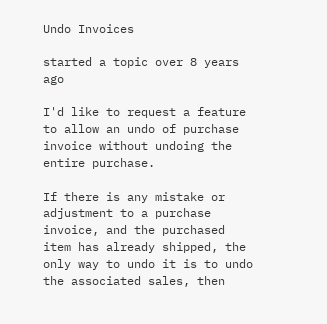Undo Invoices

started a topic over 8 years ago

I'd like to request a feature to allow an undo of purchase invoice without undoing the entire purchase.

If there is any mistake or adjustment to a purchase invoice, and the purchased item has already shipped, the only way to undo it is to undo the associated sales, then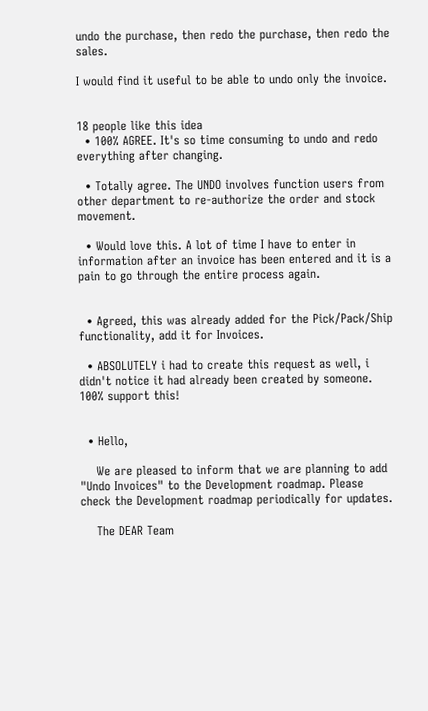undo the purchase, then redo the purchase, then redo the sales.

I would find it useful to be able to undo only the invoice.


18 people like this idea
  • 100% AGREE. It's so time consuming to undo and redo everything after changing.

  • Totally agree. The UNDO involves function users from other department to re-authorize the order and stock movement.

  • Would love this. A lot of time I have to enter in information after an invoice has been entered and it is a pain to go through the entire process again.


  • Agreed, this was already added for the Pick/Pack/Ship functionality, add it for Invoices.

  • ABSOLUTELY i had to create this request as well, i didn't notice it had already been created by someone. 100% support this!


  • Hello,

    We are pleased to inform that we are planning to add "Undo Invoices" to the Development roadmap. Please check the Development roadmap periodically for updates.

    The DEAR Team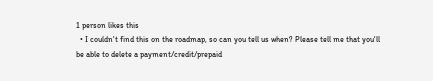1 person likes this
  • I couldn't find this on the roadmap, so can you tell us when? Please tell me that you'll be able to delete a payment/credit/prepaid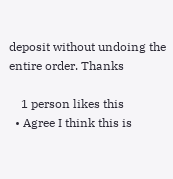deposit without undoing the entire order. Thanks

    1 person likes this
  • Agree I think this is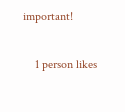important!

    1 person likes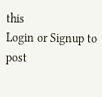this
Login or Signup to post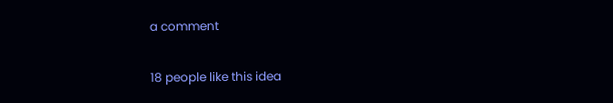a comment

18 people like this idea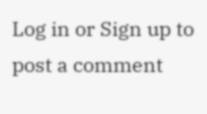Log in or Sign up to post a comment